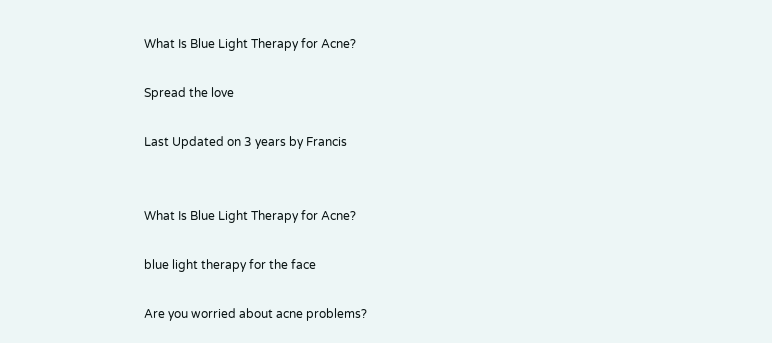What Is Blue Light Therapy for Acne?

Spread the love

Last Updated on 3 years by Francis


What Is Blue Light Therapy for Acne?

blue light therapy for the face

Are you worried about acne problems?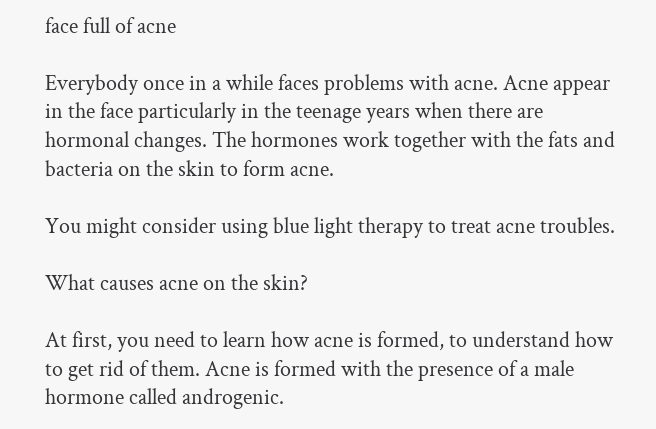face full of acne

Everybody once in a while faces problems with acne. Acne appear in the face particularly in the teenage years when there are hormonal changes. The hormones work together with the fats and bacteria on the skin to form acne.

You might consider using blue light therapy to treat acne troubles.

What causes acne on the skin?

At first, you need to learn how acne is formed, to understand how to get rid of them. Acne is formed with the presence of a male hormone called androgenic.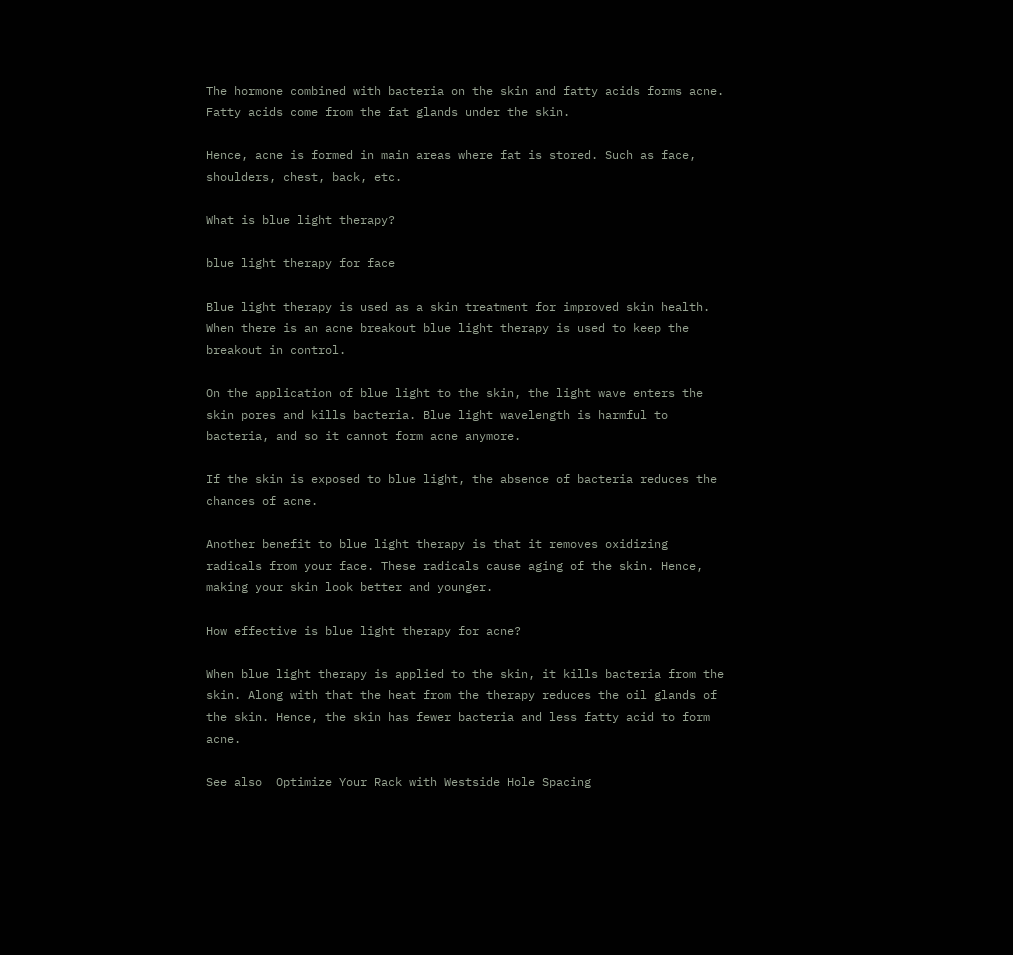The hormone combined with bacteria on the skin and fatty acids forms acne. Fatty acids come from the fat glands under the skin.

Hence, acne is formed in main areas where fat is stored. Such as face, shoulders, chest, back, etc.

What is blue light therapy?

blue light therapy for face

Blue light therapy is used as a skin treatment for improved skin health. When there is an acne breakout blue light therapy is used to keep the breakout in control.

On the application of blue light to the skin, the light wave enters the skin pores and kills bacteria. Blue light wavelength is harmful to bacteria, and so it cannot form acne anymore.

If the skin is exposed to blue light, the absence of bacteria reduces the chances of acne.

Another benefit to blue light therapy is that it removes oxidizing radicals from your face. These radicals cause aging of the skin. Hence, making your skin look better and younger.

How effective is blue light therapy for acne?

When blue light therapy is applied to the skin, it kills bacteria from the skin. Along with that the heat from the therapy reduces the oil glands of the skin. Hence, the skin has fewer bacteria and less fatty acid to form acne.

See also  Optimize Your Rack with Westside Hole Spacing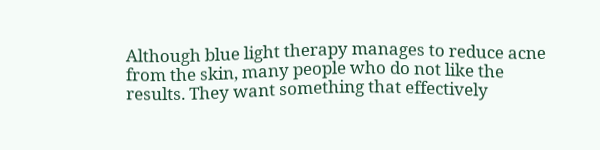Although blue light therapy manages to reduce acne from the skin, many people who do not like the results. They want something that effectively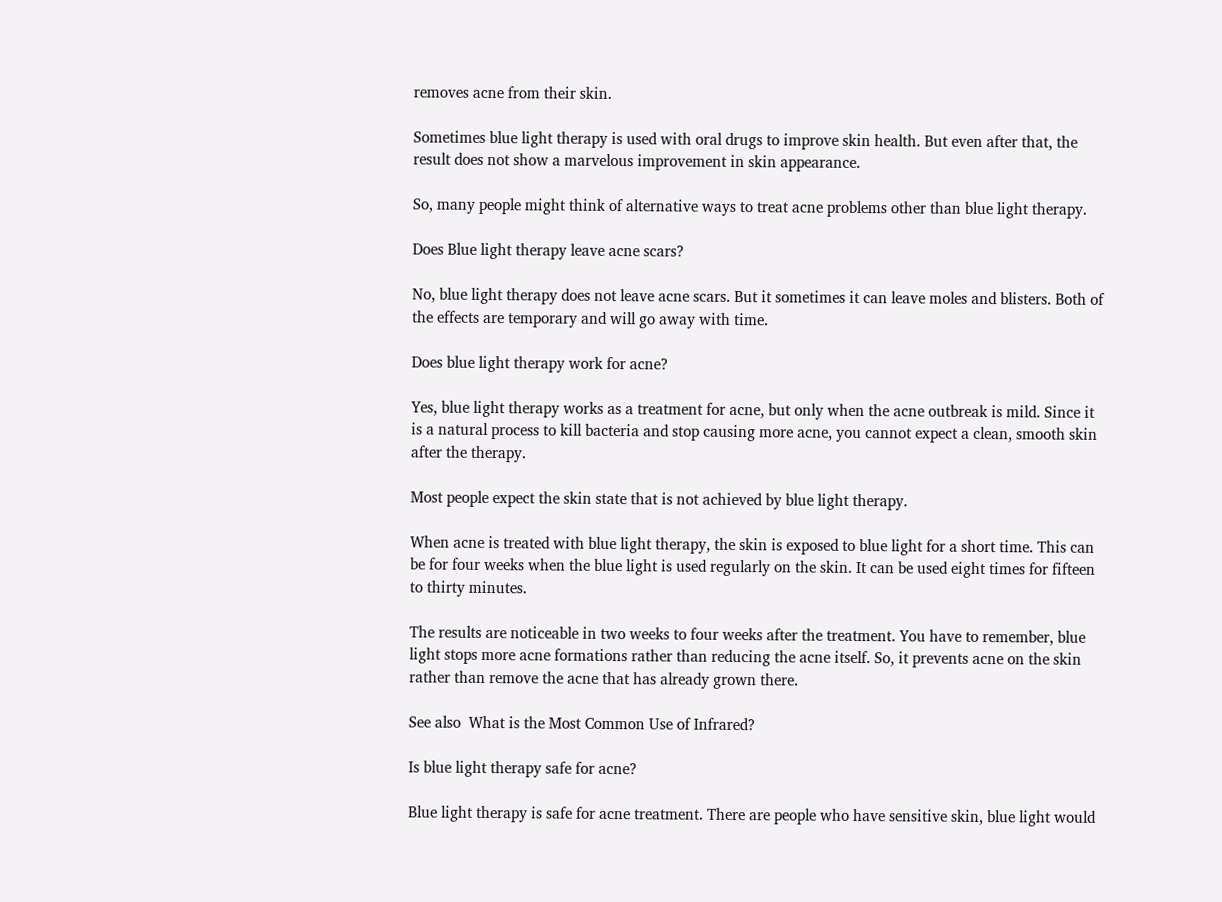removes acne from their skin.

Sometimes blue light therapy is used with oral drugs to improve skin health. But even after that, the result does not show a marvelous improvement in skin appearance.

So, many people might think of alternative ways to treat acne problems other than blue light therapy.

Does Blue light therapy leave acne scars?

No, blue light therapy does not leave acne scars. But it sometimes it can leave moles and blisters. Both of the effects are temporary and will go away with time.

Does blue light therapy work for acne?

Yes, blue light therapy works as a treatment for acne, but only when the acne outbreak is mild. Since it is a natural process to kill bacteria and stop causing more acne, you cannot expect a clean, smooth skin after the therapy.

Most people expect the skin state that is not achieved by blue light therapy.

When acne is treated with blue light therapy, the skin is exposed to blue light for a short time. This can be for four weeks when the blue light is used regularly on the skin. It can be used eight times for fifteen to thirty minutes.

The results are noticeable in two weeks to four weeks after the treatment. You have to remember, blue light stops more acne formations rather than reducing the acne itself. So, it prevents acne on the skin rather than remove the acne that has already grown there.

See also  What is the Most Common Use of Infrared?

Is blue light therapy safe for acne?

Blue light therapy is safe for acne treatment. There are people who have sensitive skin, blue light would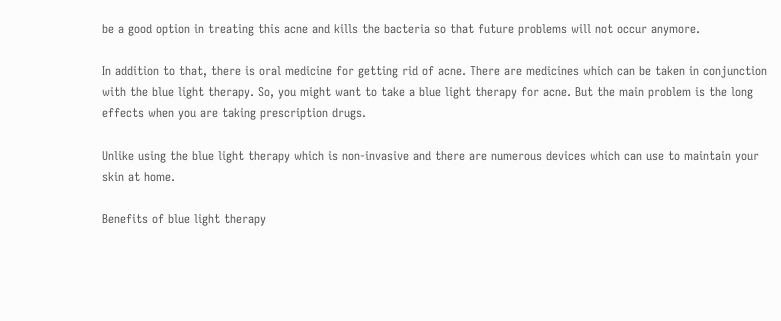be a good option in treating this acne and kills the bacteria so that future problems will not occur anymore.

In addition to that, there is oral medicine for getting rid of acne. There are medicines which can be taken in conjunction with the blue light therapy. So, you might want to take a blue light therapy for acne. But the main problem is the long effects when you are taking prescription drugs.

Unlike using the blue light therapy which is non-invasive and there are numerous devices which can use to maintain your skin at home.

Benefits of blue light therapy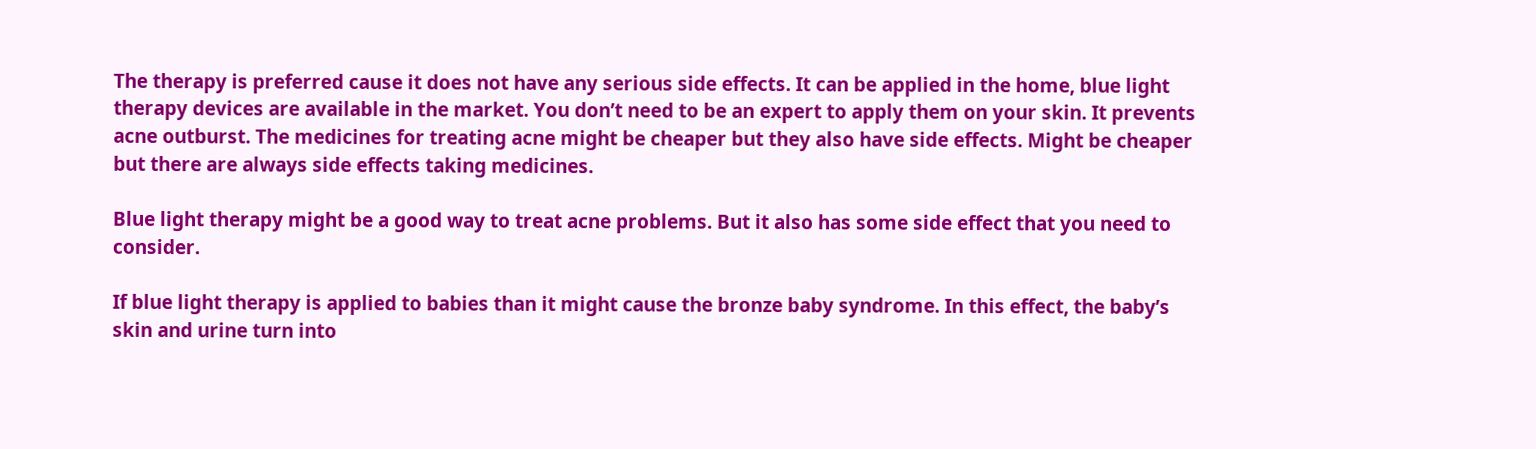The therapy is preferred cause it does not have any serious side effects. It can be applied in the home, blue light therapy devices are available in the market. You don’t need to be an expert to apply them on your skin. It prevents acne outburst. The medicines for treating acne might be cheaper but they also have side effects. Might be cheaper but there are always side effects taking medicines.

Blue light therapy might be a good way to treat acne problems. But it also has some side effect that you need to consider.

If blue light therapy is applied to babies than it might cause the bronze baby syndrome. In this effect, the baby’s skin and urine turn into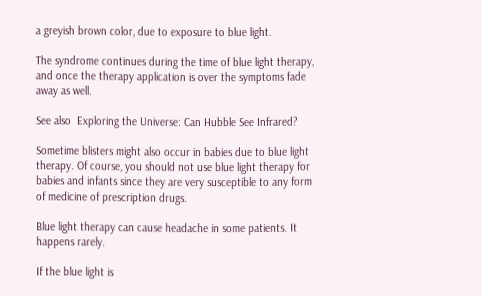a greyish brown color, due to exposure to blue light.

The syndrome continues during the time of blue light therapy, and once the therapy application is over the symptoms fade away as well.

See also  Exploring the Universe: Can Hubble See Infrared?

Sometime blisters might also occur in babies due to blue light therapy. Of course, you should not use blue light therapy for babies and infants since they are very susceptible to any form of medicine of prescription drugs.

Blue light therapy can cause headache in some patients. It happens rarely.

If the blue light is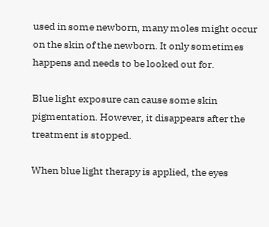used in some newborn, many moles might occur on the skin of the newborn. It only sometimes happens and needs to be looked out for.

Blue light exposure can cause some skin pigmentation. However, it disappears after the treatment is stopped.

When blue light therapy is applied, the eyes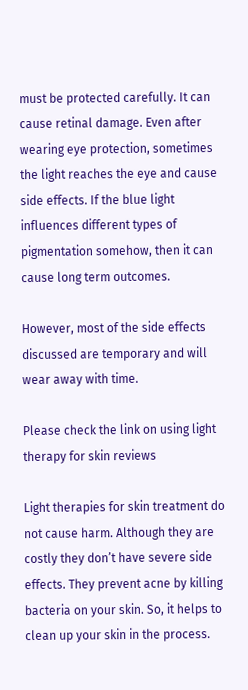must be protected carefully. It can cause retinal damage. Even after wearing eye protection, sometimes the light reaches the eye and cause side effects. If the blue light influences different types of pigmentation somehow, then it can cause long term outcomes.

However, most of the side effects discussed are temporary and will wear away with time.

Please check the link on using light therapy for skin reviews

Light therapies for skin treatment do not cause harm. Although they are costly they don’t have severe side effects. They prevent acne by killing bacteria on your skin. So, it helps to clean up your skin in the process.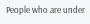People who are under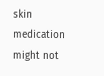skin medication might not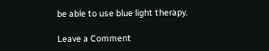be able to use blue light therapy.

Leave a Comment